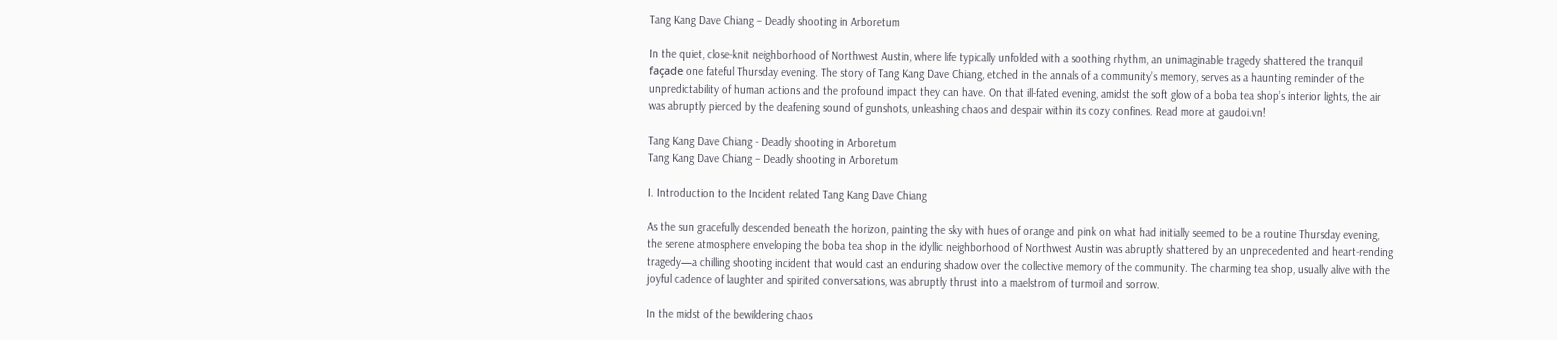Tang Kang Dave Chiang – Deadly shooting in Arboretum

In the quiet, close-knit neighborhood of Northwest Austin, where life typically unfolded with a soothing rhythm, an unimaginable tragedy shattered the tranquil façade one fateful Thursday evening. The story of Tang Kang Dave Chiang, etched in the annals of a community’s memory, serves as a haunting reminder of the unpredictability of human actions and the profound impact they can have. On that ill-fated evening, amidst the soft glow of a boba tea shop’s interior lights, the air was abruptly pierced by the deafening sound of gunshots, unleashing chaos and despair within its cozy confines. Read more at gaudoi.vn!

Tang Kang Dave Chiang - Deadly shooting in Arboretum
Tang Kang Dave Chiang – Deadly shooting in Arboretum

I. Introduction to the Incident related Tang Kang Dave Chiang

As the sun gracefully descended beneath the horizon, painting the sky with hues of orange and pink on what had initially seemed to be a routine Thursday evening, the serene atmosphere enveloping the boba tea shop in the idyllic neighborhood of Northwest Austin was abruptly shattered by an unprecedented and heart-rending tragedy—a chilling shooting incident that would cast an enduring shadow over the collective memory of the community. The charming tea shop, usually alive with the joyful cadence of laughter and spirited conversations, was abruptly thrust into a maelstrom of turmoil and sorrow.

In the midst of the bewildering chaos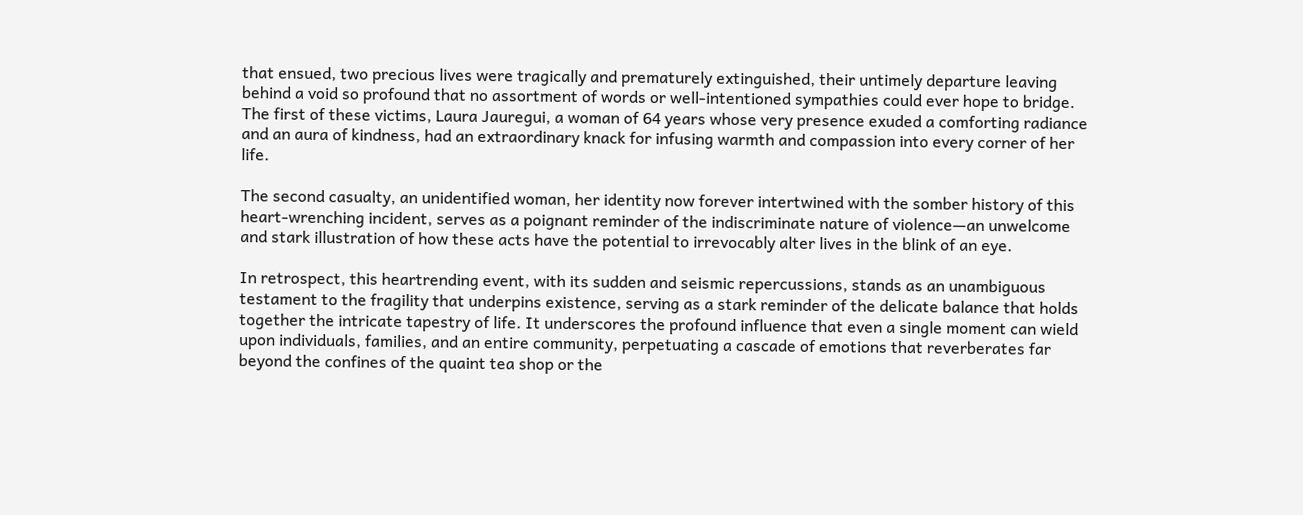that ensued, two precious lives were tragically and prematurely extinguished, their untimely departure leaving behind a void so profound that no assortment of words or well-intentioned sympathies could ever hope to bridge. The first of these victims, Laura Jauregui, a woman of 64 years whose very presence exuded a comforting radiance and an aura of kindness, had an extraordinary knack for infusing warmth and compassion into every corner of her life.

The second casualty, an unidentified woman, her identity now forever intertwined with the somber history of this heart-wrenching incident, serves as a poignant reminder of the indiscriminate nature of violence—an unwelcome and stark illustration of how these acts have the potential to irrevocably alter lives in the blink of an eye.

In retrospect, this heartrending event, with its sudden and seismic repercussions, stands as an unambiguous testament to the fragility that underpins existence, serving as a stark reminder of the delicate balance that holds together the intricate tapestry of life. It underscores the profound influence that even a single moment can wield upon individuals, families, and an entire community, perpetuating a cascade of emotions that reverberates far beyond the confines of the quaint tea shop or the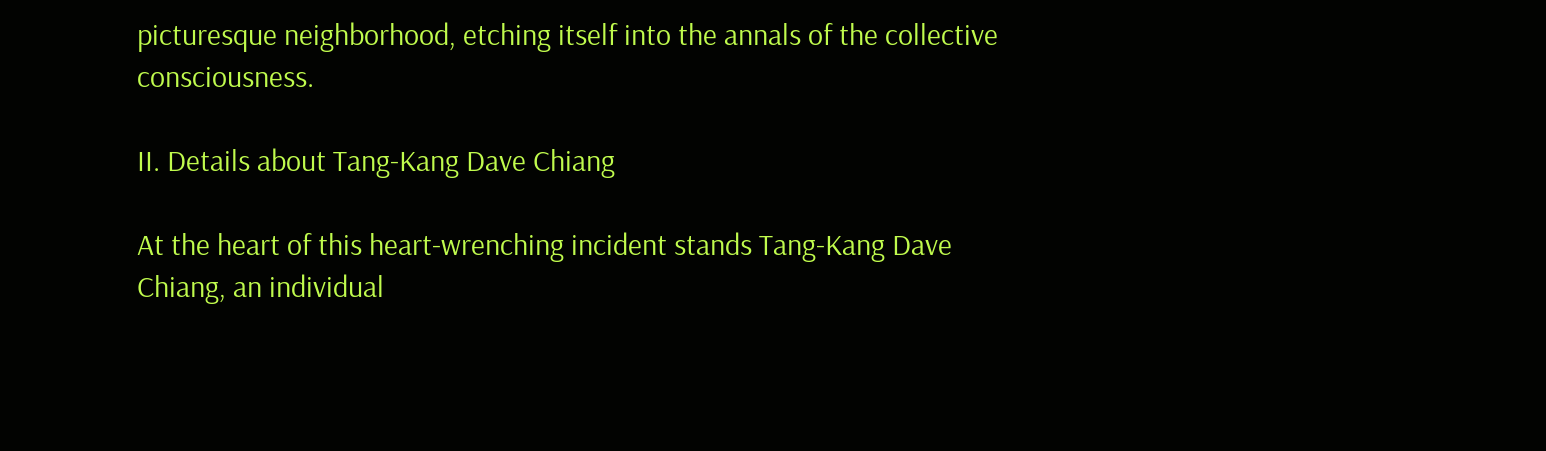picturesque neighborhood, etching itself into the annals of the collective consciousness.

II. Details about Tang-Kang Dave Chiang

At the heart of this heart-wrenching incident stands Tang-Kang Dave Chiang, an individual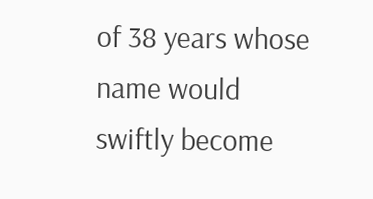of 38 years whose name would swiftly become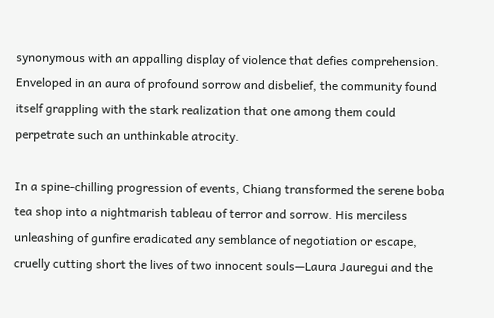synonymous with an appalling display of violence that defies comprehension. Enveloped in an aura of profound sorrow and disbelief, the community found itself grappling with the stark realization that one among them could perpetrate such an unthinkable atrocity.

In a spine-chilling progression of events, Chiang transformed the serene boba tea shop into a nightmarish tableau of terror and sorrow. His merciless unleashing of gunfire eradicated any semblance of negotiation or escape, cruelly cutting short the lives of two innocent souls—Laura Jauregui and the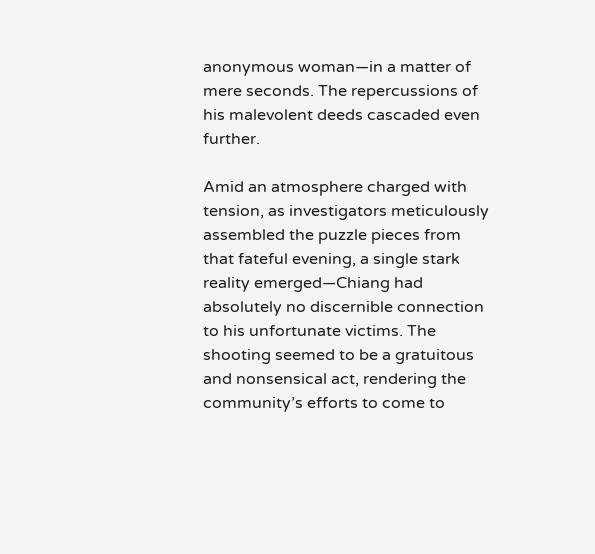anonymous woman—in a matter of mere seconds. The repercussions of his malevolent deeds cascaded even further.

Amid an atmosphere charged with tension, as investigators meticulously assembled the puzzle pieces from that fateful evening, a single stark reality emerged—Chiang had absolutely no discernible connection to his unfortunate victims. The shooting seemed to be a gratuitous and nonsensical act, rendering the community’s efforts to come to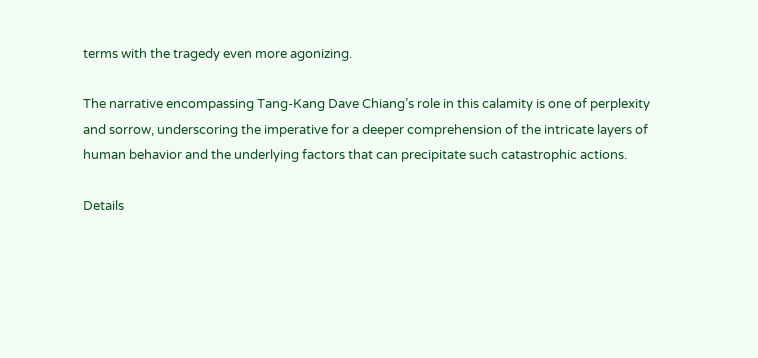terms with the tragedy even more agonizing.

The narrative encompassing Tang-Kang Dave Chiang’s role in this calamity is one of perplexity and sorrow, underscoring the imperative for a deeper comprehension of the intricate layers of human behavior and the underlying factors that can precipitate such catastrophic actions.

Details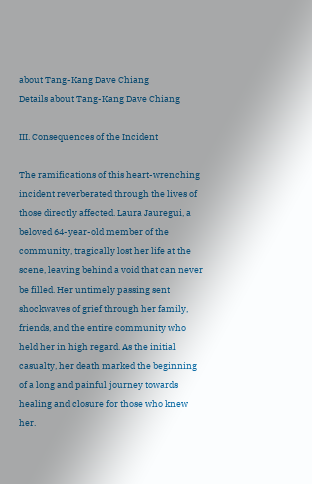about Tang-Kang Dave Chiang
Details about Tang-Kang Dave Chiang

III. Consequences of the Incident

The ramifications of this heart-wrenching incident reverberated through the lives of those directly affected. Laura Jauregui, a beloved 64-year-old member of the community, tragically lost her life at the scene, leaving behind a void that can never be filled. Her untimely passing sent shockwaves of grief through her family, friends, and the entire community who held her in high regard. As the initial casualty, her death marked the beginning of a long and painful journey towards healing and closure for those who knew her.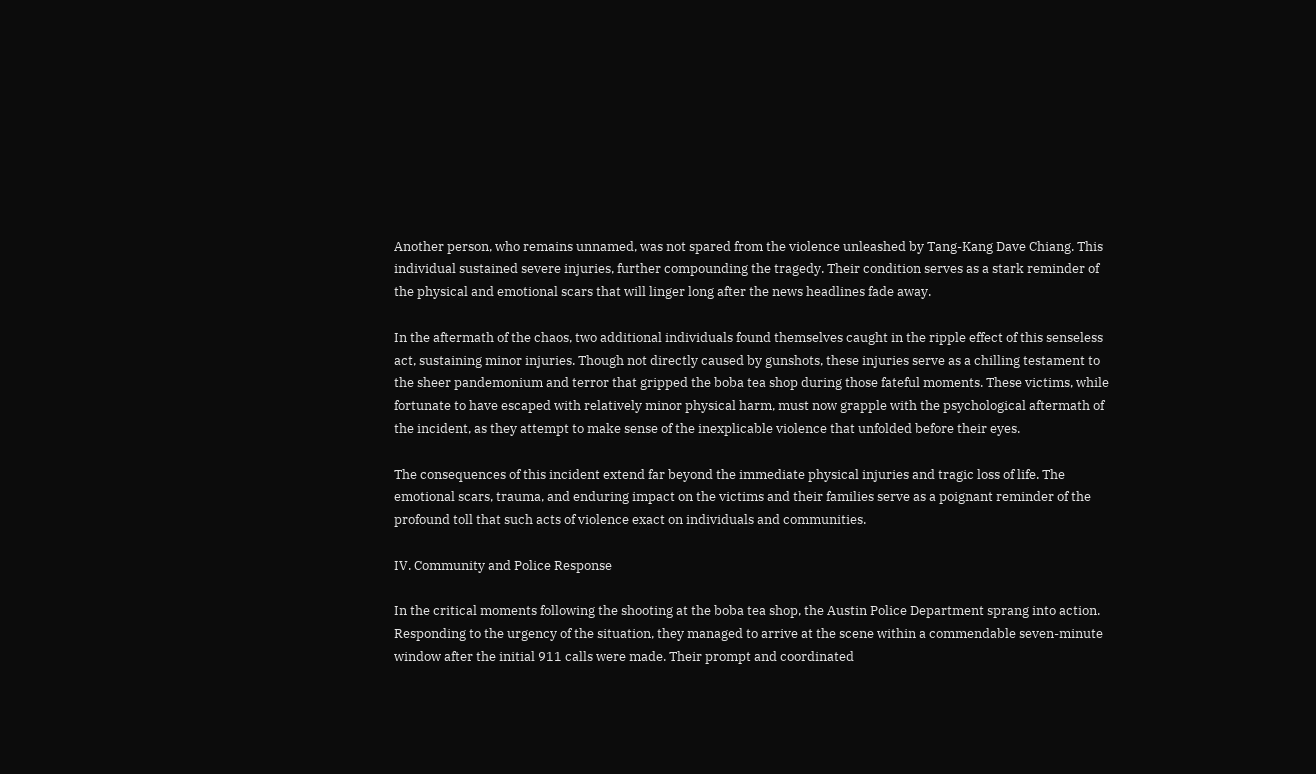Another person, who remains unnamed, was not spared from the violence unleashed by Tang-Kang Dave Chiang. This individual sustained severe injuries, further compounding the tragedy. Their condition serves as a stark reminder of the physical and emotional scars that will linger long after the news headlines fade away.

In the aftermath of the chaos, two additional individuals found themselves caught in the ripple effect of this senseless act, sustaining minor injuries. Though not directly caused by gunshots, these injuries serve as a chilling testament to the sheer pandemonium and terror that gripped the boba tea shop during those fateful moments. These victims, while fortunate to have escaped with relatively minor physical harm, must now grapple with the psychological aftermath of the incident, as they attempt to make sense of the inexplicable violence that unfolded before their eyes.

The consequences of this incident extend far beyond the immediate physical injuries and tragic loss of life. The emotional scars, trauma, and enduring impact on the victims and their families serve as a poignant reminder of the profound toll that such acts of violence exact on individuals and communities.

IV. Community and Police Response

In the critical moments following the shooting at the boba tea shop, the Austin Police Department sprang into action. Responding to the urgency of the situation, they managed to arrive at the scene within a commendable seven-minute window after the initial 911 calls were made. Their prompt and coordinated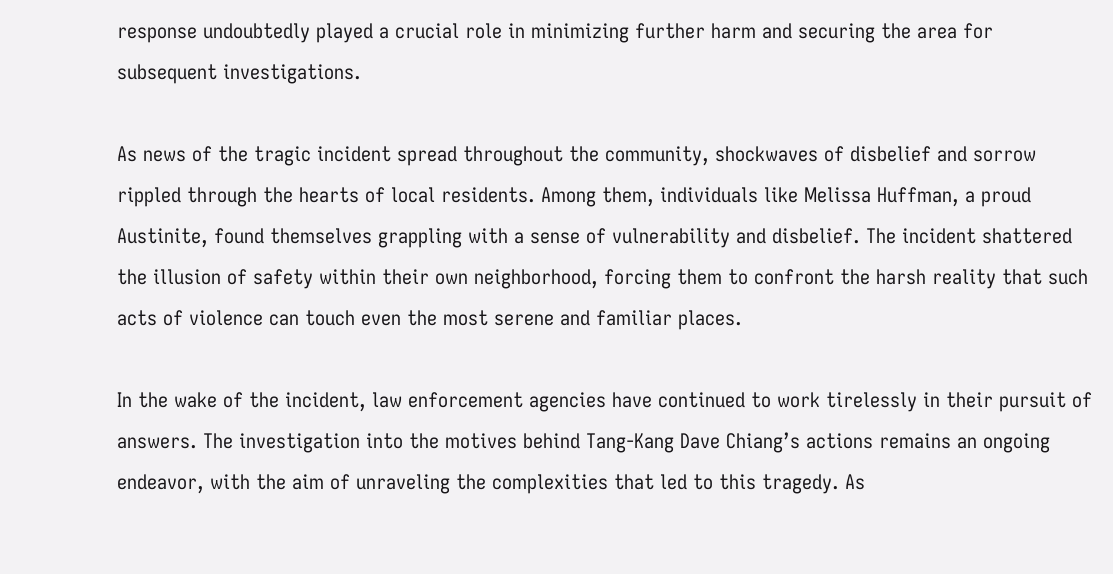response undoubtedly played a crucial role in minimizing further harm and securing the area for subsequent investigations.

As news of the tragic incident spread throughout the community, shockwaves of disbelief and sorrow rippled through the hearts of local residents. Among them, individuals like Melissa Huffman, a proud Austinite, found themselves grappling with a sense of vulnerability and disbelief. The incident shattered the illusion of safety within their own neighborhood, forcing them to confront the harsh reality that such acts of violence can touch even the most serene and familiar places.

In the wake of the incident, law enforcement agencies have continued to work tirelessly in their pursuit of answers. The investigation into the motives behind Tang-Kang Dave Chiang’s actions remains an ongoing endeavor, with the aim of unraveling the complexities that led to this tragedy. As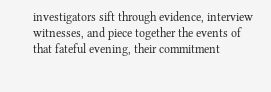investigators sift through evidence, interview witnesses, and piece together the events of that fateful evening, their commitment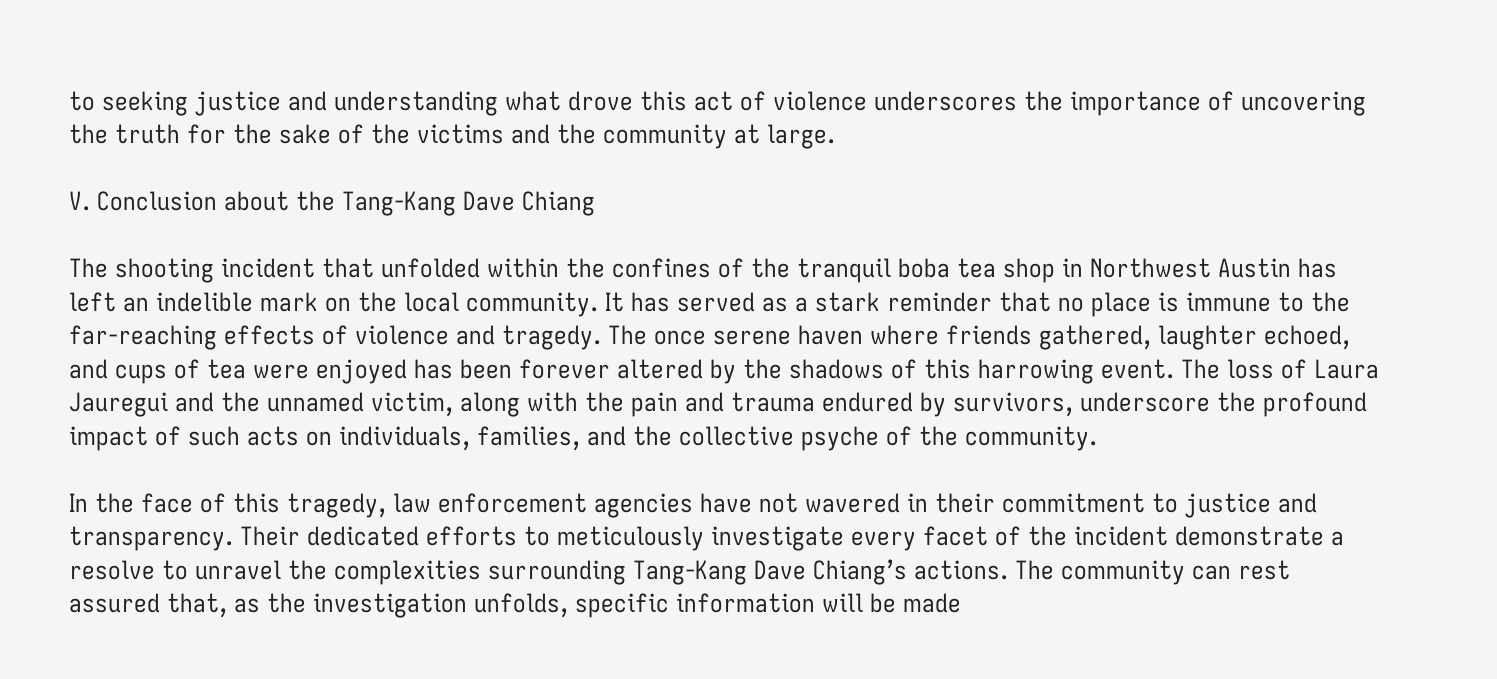to seeking justice and understanding what drove this act of violence underscores the importance of uncovering the truth for the sake of the victims and the community at large.

V. Conclusion about the Tang-Kang Dave Chiang

The shooting incident that unfolded within the confines of the tranquil boba tea shop in Northwest Austin has left an indelible mark on the local community. It has served as a stark reminder that no place is immune to the far-reaching effects of violence and tragedy. The once serene haven where friends gathered, laughter echoed, and cups of tea were enjoyed has been forever altered by the shadows of this harrowing event. The loss of Laura Jauregui and the unnamed victim, along with the pain and trauma endured by survivors, underscore the profound impact of such acts on individuals, families, and the collective psyche of the community.

In the face of this tragedy, law enforcement agencies have not wavered in their commitment to justice and transparency. Their dedicated efforts to meticulously investigate every facet of the incident demonstrate a resolve to unravel the complexities surrounding Tang-Kang Dave Chiang’s actions. The community can rest assured that, as the investigation unfolds, specific information will be made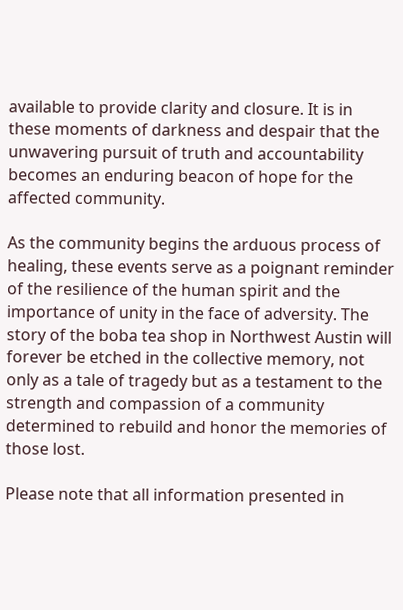available to provide clarity and closure. It is in these moments of darkness and despair that the unwavering pursuit of truth and accountability becomes an enduring beacon of hope for the affected community.

As the community begins the arduous process of healing, these events serve as a poignant reminder of the resilience of the human spirit and the importance of unity in the face of adversity. The story of the boba tea shop in Northwest Austin will forever be etched in the collective memory, not only as a tale of tragedy but as a testament to the strength and compassion of a community determined to rebuild and honor the memories of those lost.

Please note that all information presented in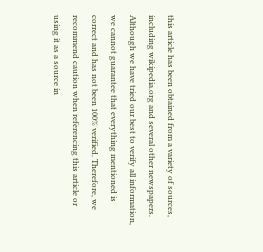this article has been obtained from a variety of sources, including wikipedia.org and several other newspapers. Although we have tried our best to verify all information, we cannot guarantee that everything mentioned is correct and has not been 100% verified. Therefore, we recommend caution when referencing this article or using it as a source in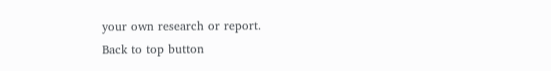your own research or report.
Back to top button